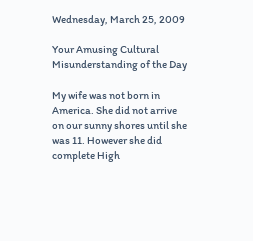Wednesday, March 25, 2009

Your Amusing Cultural Misunderstanding of the Day

My wife was not born in America. She did not arrive on our sunny shores until she was 11. However she did complete High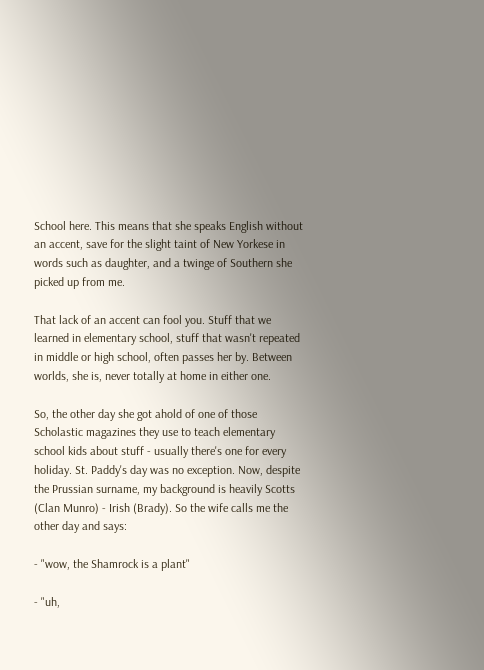School here. This means that she speaks English without an accent, save for the slight taint of New Yorkese in words such as daughter, and a twinge of Southern she picked up from me.

That lack of an accent can fool you. Stuff that we learned in elementary school, stuff that wasn't repeated in middle or high school, often passes her by. Between worlds, she is, never totally at home in either one.

So, the other day she got ahold of one of those Scholastic magazines they use to teach elementary school kids about stuff - usually there's one for every holiday. St. Paddy's day was no exception. Now, despite the Prussian surname, my background is heavily Scotts (Clan Munro) - Irish (Brady). So the wife calls me the other day and says:

- "wow, the Shamrock is a plant"

- "uh,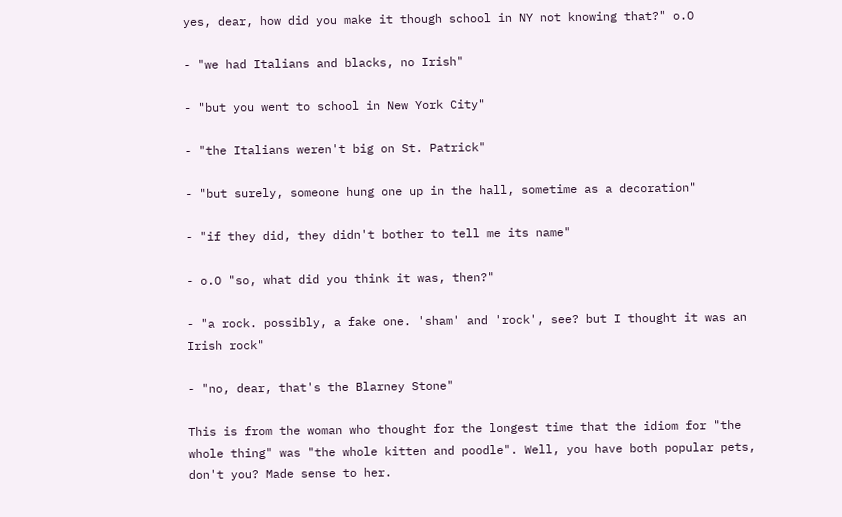yes, dear, how did you make it though school in NY not knowing that?" o.O

- "we had Italians and blacks, no Irish"

- "but you went to school in New York City"

- "the Italians weren't big on St. Patrick"

- "but surely, someone hung one up in the hall, sometime as a decoration"

- "if they did, they didn't bother to tell me its name"

- o.O "so, what did you think it was, then?"

- "a rock. possibly, a fake one. 'sham' and 'rock', see? but I thought it was an Irish rock"

- "no, dear, that's the Blarney Stone"

This is from the woman who thought for the longest time that the idiom for "the whole thing" was "the whole kitten and poodle". Well, you have both popular pets, don't you? Made sense to her.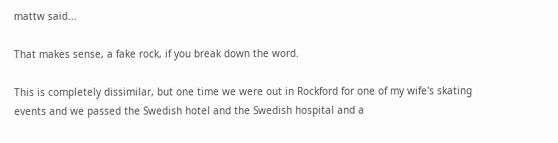mattw said...

That makes sense, a fake rock, if you break down the word.

This is completely dissimilar, but one time we were out in Rockford for one of my wife's skating events and we passed the Swedish hotel and the Swedish hospital and a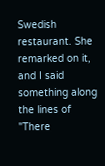Swedish restaurant. She remarked on it, and I said something along the lines of "There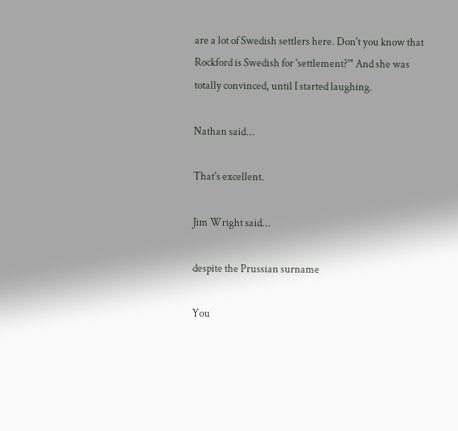are a lot of Swedish settlers here. Don't you know that Rockford is Swedish for 'settlement?'" And she was totally convinced, until I started laughing.

Nathan said...

That's excellent.

Jim Wright said...

despite the Prussian surname

You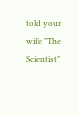told your wife "The Scientist"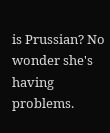is Prussian? No wonder she's having problems.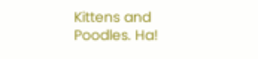Kittens and Poodles. Ha!